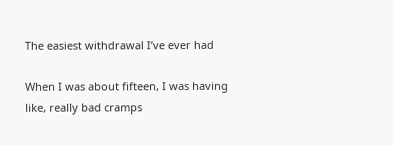The easiest withdrawal I’ve ever had

When I was about fifteen, I was having like, really bad cramps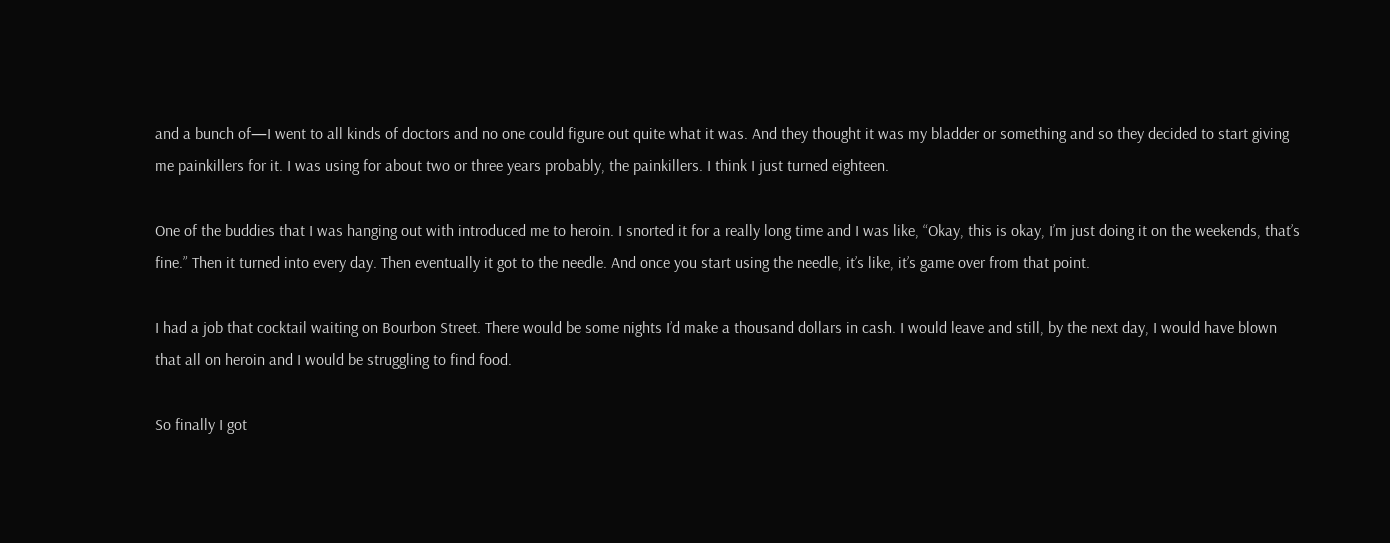and a bunch of—I went to all kinds of doctors and no one could figure out quite what it was. And they thought it was my bladder or something and so they decided to start giving me painkillers for it. I was using for about two or three years probably, the painkillers. I think I just turned eighteen.

One of the buddies that I was hanging out with introduced me to heroin. I snorted it for a really long time and I was like, “Okay, this is okay, I’m just doing it on the weekends, that’s fine.” Then it turned into every day. Then eventually it got to the needle. And once you start using the needle, it’s like, it’s game over from that point.

I had a job that cocktail waiting on Bourbon Street. There would be some nights I’d make a thousand dollars in cash. I would leave and still, by the next day, I would have blown that all on heroin and I would be struggling to find food.

So finally I got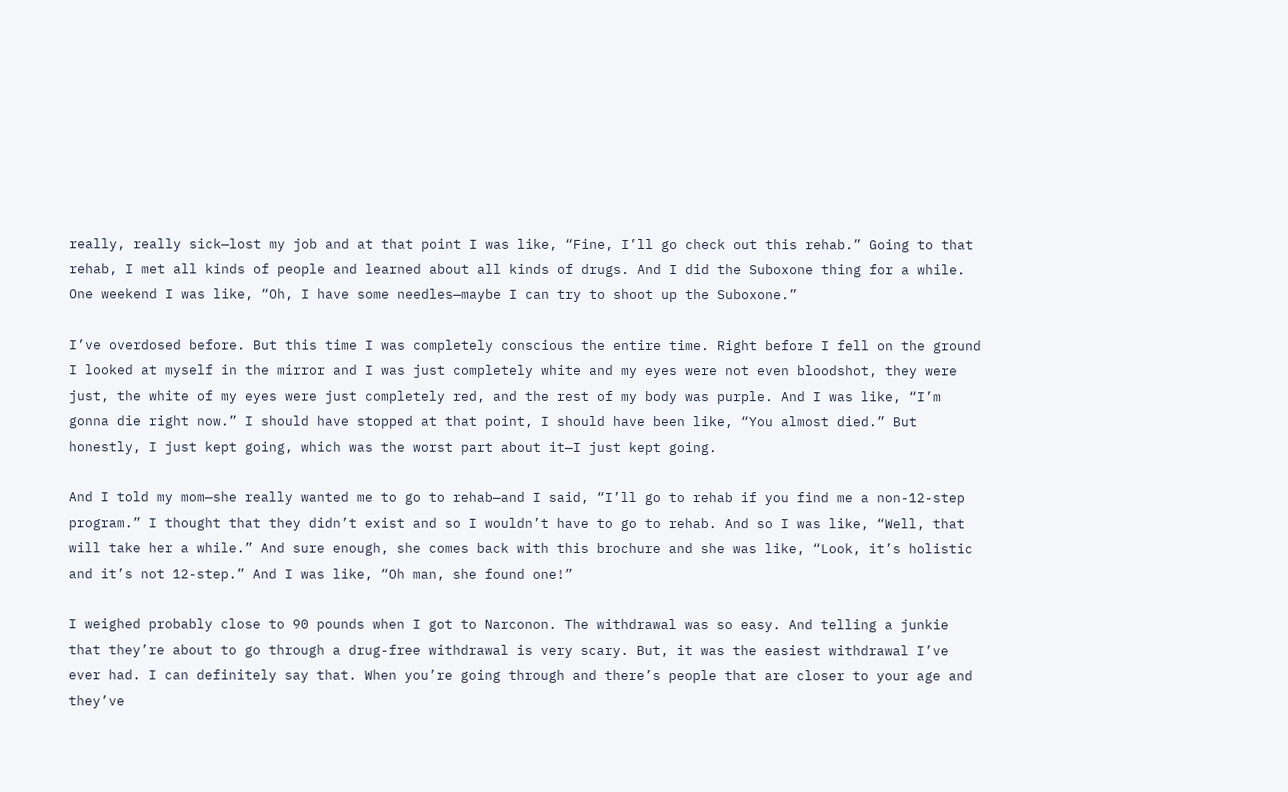really, really sick—lost my job and at that point I was like, “Fine, I’ll go check out this rehab.” Going to that rehab, I met all kinds of people and learned about all kinds of drugs. And I did the Suboxone thing for a while. One weekend I was like, “Oh, I have some needles—maybe I can try to shoot up the Suboxone.”

I’ve overdosed before. But this time I was completely conscious the entire time. Right before I fell on the ground I looked at myself in the mirror and I was just completely white and my eyes were not even bloodshot, they were just, the white of my eyes were just completely red, and the rest of my body was purple. And I was like, “I’m gonna die right now.” I should have stopped at that point, I should have been like, “You almost died.” But honestly, I just kept going, which was the worst part about it—I just kept going.

And I told my mom—she really wanted me to go to rehab—and I said, “I’ll go to rehab if you find me a non-12-step program.” I thought that they didn’t exist and so I wouldn’t have to go to rehab. And so I was like, “Well, that will take her a while.” And sure enough, she comes back with this brochure and she was like, “Look, it’s holistic and it’s not 12-step.” And I was like, “Oh man, she found one!”

I weighed probably close to 90 pounds when I got to Narconon. The withdrawal was so easy. And telling a junkie that they’re about to go through a drug-free withdrawal is very scary. But, it was the easiest withdrawal I’ve ever had. I can definitely say that. When you’re going through and there’s people that are closer to your age and they’ve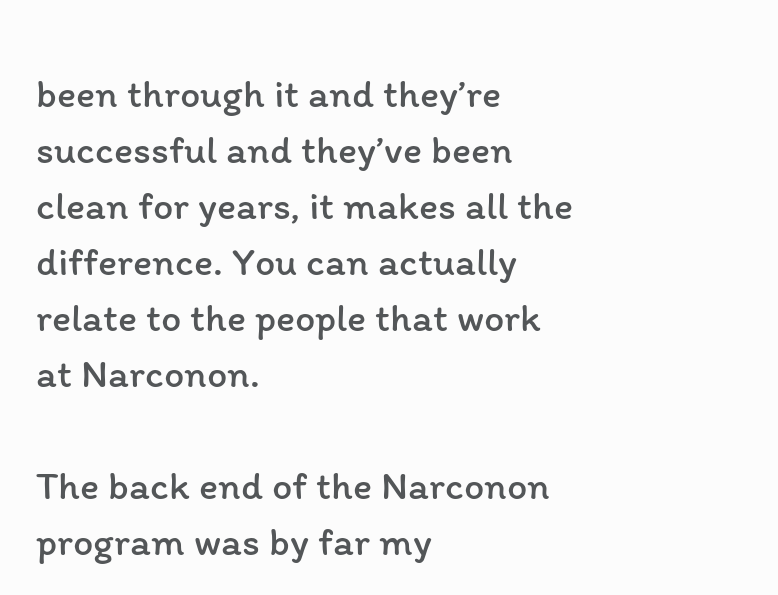been through it and they’re successful and they’ve been clean for years, it makes all the difference. You can actually relate to the people that work at Narconon.

The back end of the Narconon program was by far my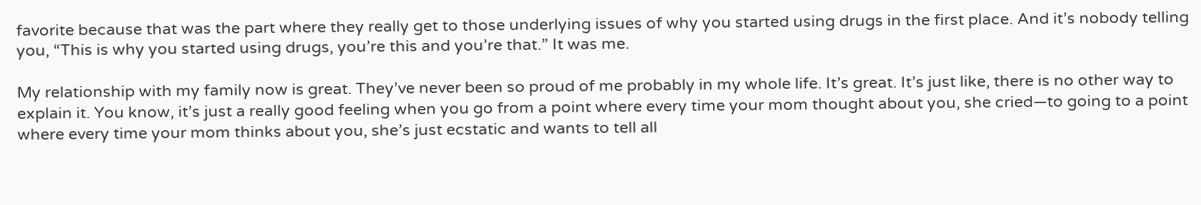favorite because that was the part where they really get to those underlying issues of why you started using drugs in the first place. And it’s nobody telling you, “This is why you started using drugs, you’re this and you’re that.” It was me.

My relationship with my family now is great. They’ve never been so proud of me probably in my whole life. It’s great. It’s just like, there is no other way to explain it. You know, it’s just a really good feeling when you go from a point where every time your mom thought about you, she cried—to going to a point where every time your mom thinks about you, she’s just ecstatic and wants to tell all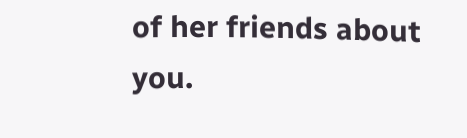of her friends about you.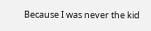Because I was never the kid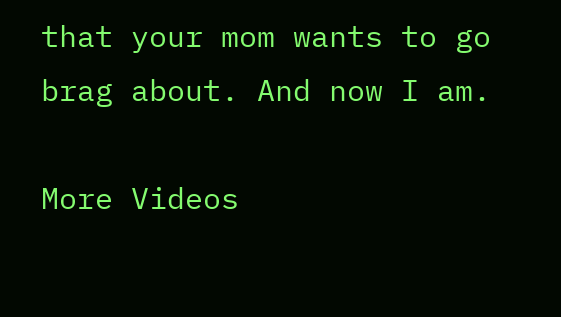that your mom wants to go brag about. And now I am.

More Videos